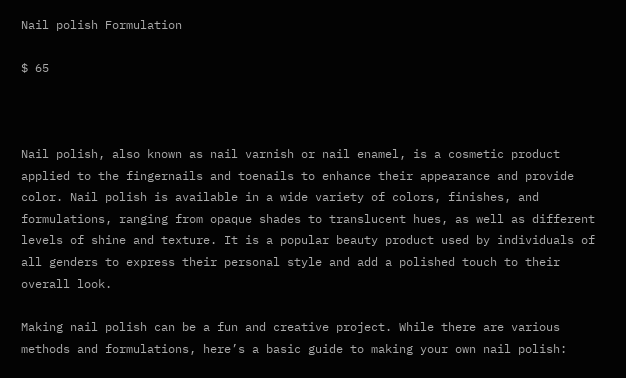Nail polish Formulation

$ 65



Nail polish, also known as nail varnish or nail enamel, is a cosmetic product applied to the fingernails and toenails to enhance their appearance and provide color. Nail polish is available in a wide variety of colors, finishes, and formulations, ranging from opaque shades to translucent hues, as well as different levels of shine and texture. It is a popular beauty product used by individuals of all genders to express their personal style and add a polished touch to their overall look.

Making nail polish can be a fun and creative project. While there are various methods and formulations, here’s a basic guide to making your own nail polish: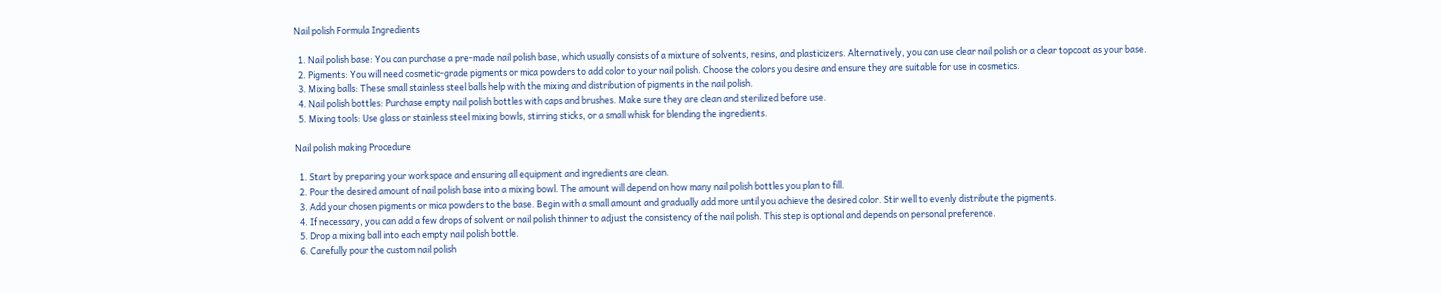Nail polish Formula Ingredients

  1. Nail polish base: You can purchase a pre-made nail polish base, which usually consists of a mixture of solvents, resins, and plasticizers. Alternatively, you can use clear nail polish or a clear topcoat as your base.
  2. Pigments: You will need cosmetic-grade pigments or mica powders to add color to your nail polish. Choose the colors you desire and ensure they are suitable for use in cosmetics.
  3. Mixing balls: These small stainless steel balls help with the mixing and distribution of pigments in the nail polish.
  4. Nail polish bottles: Purchase empty nail polish bottles with caps and brushes. Make sure they are clean and sterilized before use.
  5. Mixing tools: Use glass or stainless steel mixing bowls, stirring sticks, or a small whisk for blending the ingredients.

Nail polish making Procedure

  1. Start by preparing your workspace and ensuring all equipment and ingredients are clean.
  2. Pour the desired amount of nail polish base into a mixing bowl. The amount will depend on how many nail polish bottles you plan to fill.
  3. Add your chosen pigments or mica powders to the base. Begin with a small amount and gradually add more until you achieve the desired color. Stir well to evenly distribute the pigments.
  4. If necessary, you can add a few drops of solvent or nail polish thinner to adjust the consistency of the nail polish. This step is optional and depends on personal preference.
  5. Drop a mixing ball into each empty nail polish bottle.
  6. Carefully pour the custom nail polish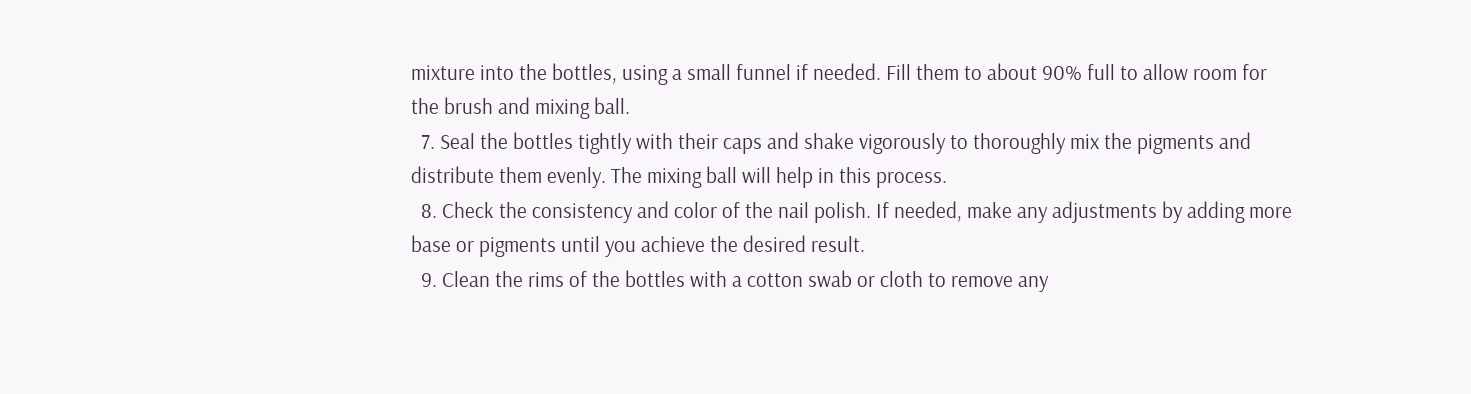mixture into the bottles, using a small funnel if needed. Fill them to about 90% full to allow room for the brush and mixing ball.
  7. Seal the bottles tightly with their caps and shake vigorously to thoroughly mix the pigments and distribute them evenly. The mixing ball will help in this process.
  8. Check the consistency and color of the nail polish. If needed, make any adjustments by adding more base or pigments until you achieve the desired result.
  9. Clean the rims of the bottles with a cotton swab or cloth to remove any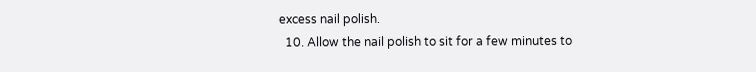excess nail polish.
  10. Allow the nail polish to sit for a few minutes to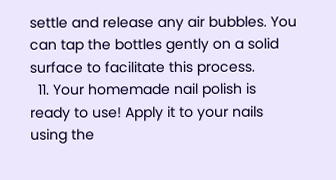settle and release any air bubbles. You can tap the bottles gently on a solid surface to facilitate this process.
  11. Your homemade nail polish is ready to use! Apply it to your nails using the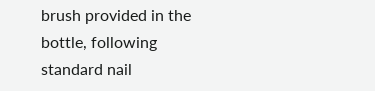brush provided in the bottle, following standard nail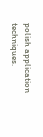polish application techniques.